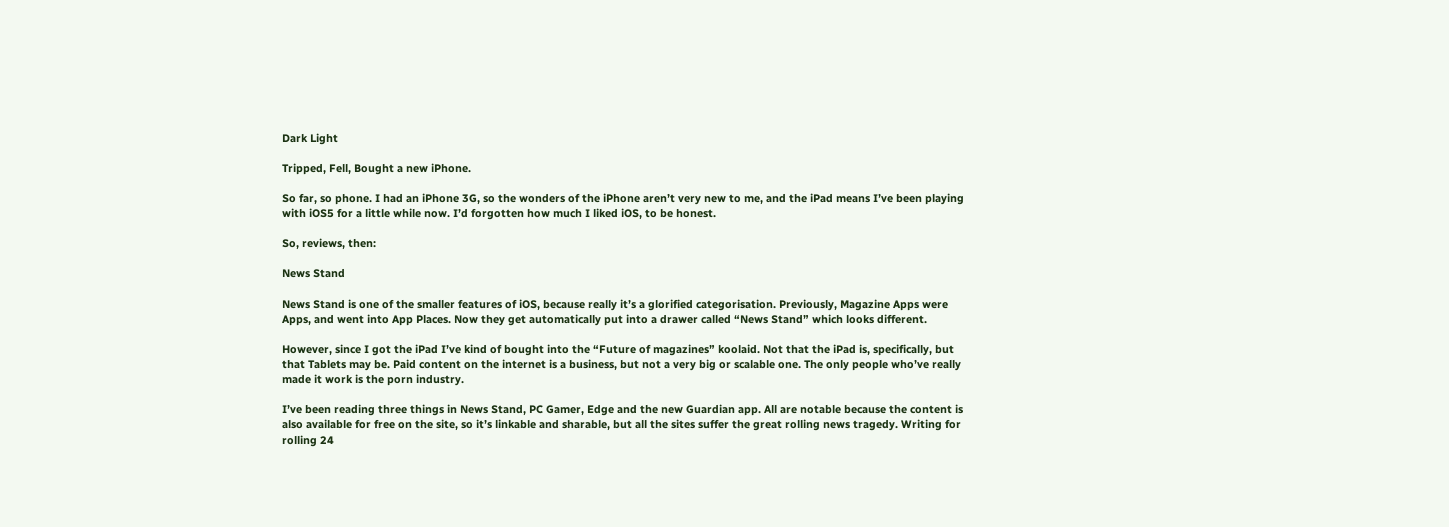Dark Light

Tripped, Fell, Bought a new iPhone.

So far, so phone. I had an iPhone 3G, so the wonders of the iPhone aren’t very new to me, and the iPad means I’ve been playing with iOS5 for a little while now. I’d forgotten how much I liked iOS, to be honest.

So, reviews, then:

News Stand

News Stand is one of the smaller features of iOS, because really it’s a glorified categorisation. Previously, Magazine Apps were Apps, and went into App Places. Now they get automatically put into a drawer called “News Stand” which looks different.

However, since I got the iPad I’ve kind of bought into the “Future of magazines” koolaid. Not that the iPad is, specifically, but that Tablets may be. Paid content on the internet is a business, but not a very big or scalable one. The only people who’ve really made it work is the porn industry.

I’ve been reading three things in News Stand, PC Gamer, Edge and the new Guardian app. All are notable because the content is also available for free on the site, so it’s linkable and sharable, but all the sites suffer the great rolling news tragedy. Writing for rolling 24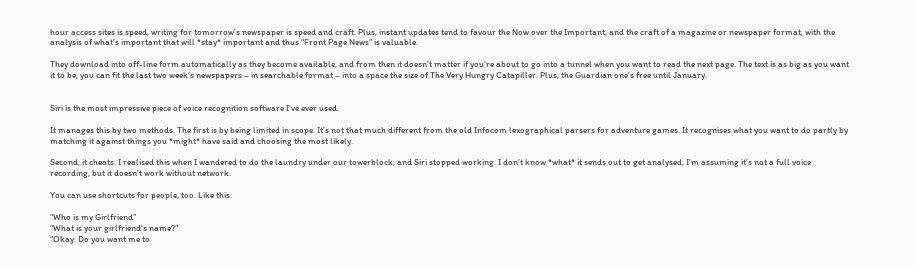hour access sites is speed, writing for tomorrow’s newspaper is speed and craft. Plus, instant updates tend to favour the Now over the Important, and the craft of a magazine or newspaper format, with the analysis of what’s important that will *stay* important and thus “Front Page News” is valuable.

They download into off-line form automatically as they become available, and from then it doesn’t matter if you’re about to go into a tunnel when you want to read the next page. The text is as big as you want it to be, you can fit the last two week’s newspapers – in searchable format – into a space the size of The Very Hungry Catapiller. Plus, the Guardian one’s free until January.


Siri is the most impressive piece of voice recognition software I’ve ever used.

It manages this by two methods. The first is by being limited in scope. It’s not that much different from the old Infocom lexographical parsers for adventure games. It recognises what you want to do partly by matching it against things you *might* have said and choosing the most likely.

Second, it cheats. I realised this when I wandered to do the laundry under our towerblock, and Siri stopped working. I don’t know *what* it sends out to get analysed, I’m assuming it’s not a full voice recording, but it doesn’t work without network.

You can use shortcuts for people, too. Like this:

“Who is my Girlfriend”
“What is your girlfriend’s name?”
“Okay. Do you want me to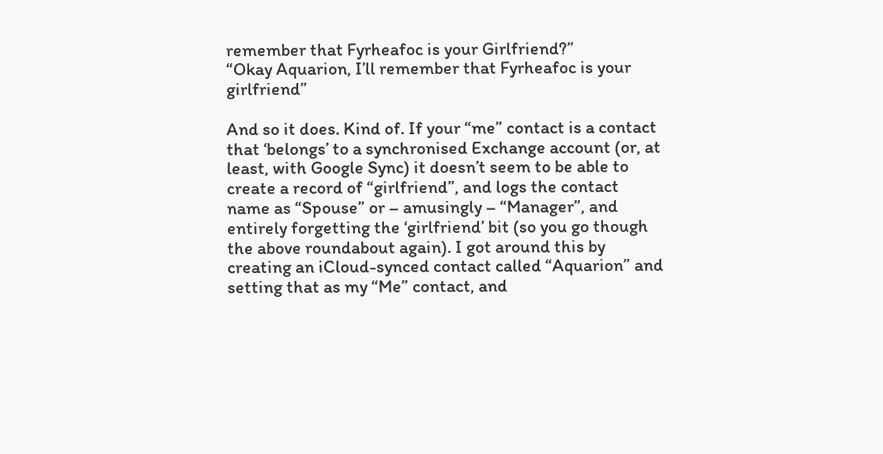remember that Fyrheafoc is your Girlfriend?”
“Okay Aquarion, I’ll remember that Fyrheafoc is your girlfriend”

And so it does. Kind of. If your “me” contact is a contact that ‘belongs’ to a synchronised Exchange account (or, at least, with Google Sync) it doesn’t seem to be able to create a record of “girlfriend”, and logs the contact name as “Spouse” or – amusingly – “Manager”, and entirely forgetting the ‘girlfriend’ bit (so you go though the above roundabout again). I got around this by creating an iCloud-synced contact called “Aquarion” and setting that as my “Me” contact, and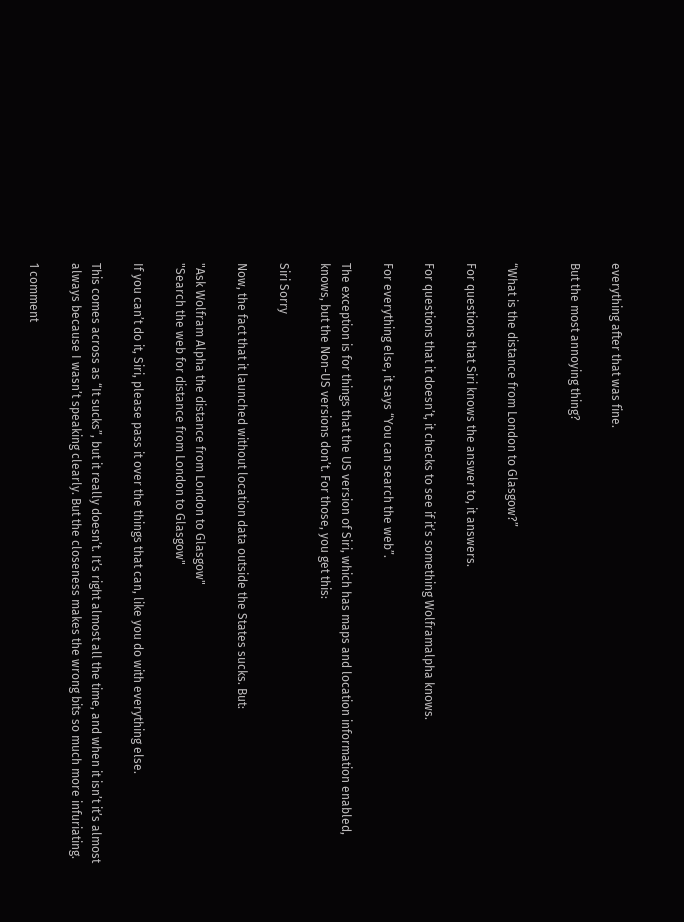everything after that was fine.

But the most annoying thing?


“What is the distance from London to Glasgow?”

For questions that Siri knows the answer to, it answers.

For questions that it doesn’t, it checks to see if it’s something Wolframalpha knows.

For everything else, it says “You can search the web”.

The exception is for things that the US version of Siri, which has maps and location information enabled, knows, but the Non-US versions don’t. For those, you get this:

Siri Sorry

Now, the fact that it launched without location data outside the States sucks. But:

"Ask Wolfram Alpha the distance from London to Glasgow"
"Search the web for distance from London to Glasgow"

If you can’t do it, Siri, please pass it over the things that can, like you do with everything else.

This comes across as “It sucks”, but it really doesn’t. It’s right almost all the time, and when it isn’t it’s almost always because I wasn’t speaking clearly. But the closeness makes the wrong bits so much more infuriating.

1 comment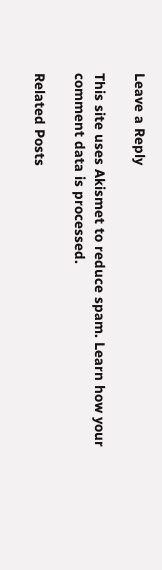Leave a Reply

This site uses Akismet to reduce spam. Learn how your comment data is processed.

Related Posts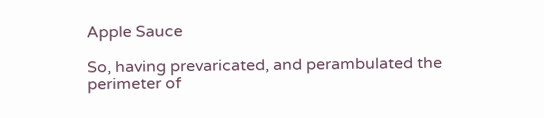Apple Sauce

So, having prevaricated, and perambulated the perimeter of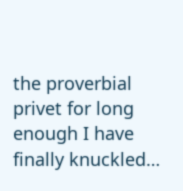the proverbial privet for long enough I have finally knuckled…